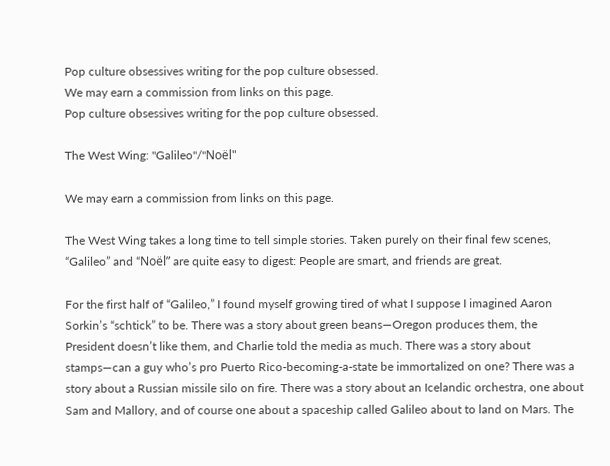Pop culture obsessives writing for the pop culture obsessed.
We may earn a commission from links on this page.
Pop culture obsessives writing for the pop culture obsessed.

The West Wing: "Galileo"/"Noël"

We may earn a commission from links on this page.

The West Wing takes a long time to tell simple stories. Taken purely on their final few scenes, “Galileo” and “Noël” are quite easy to digest: People are smart, and friends are great.

For the first half of “Galileo,” I found myself growing tired of what I suppose I imagined Aaron Sorkin’s “schtick” to be. There was a story about green beans—Oregon produces them, the President doesn’t like them, and Charlie told the media as much. There was a story about stamps—can a guy who’s pro Puerto Rico-becoming-a-state be immortalized on one? There was a story about a Russian missile silo on fire. There was a story about an Icelandic orchestra, one about Sam and Mallory, and of course one about a spaceship called Galileo about to land on Mars. The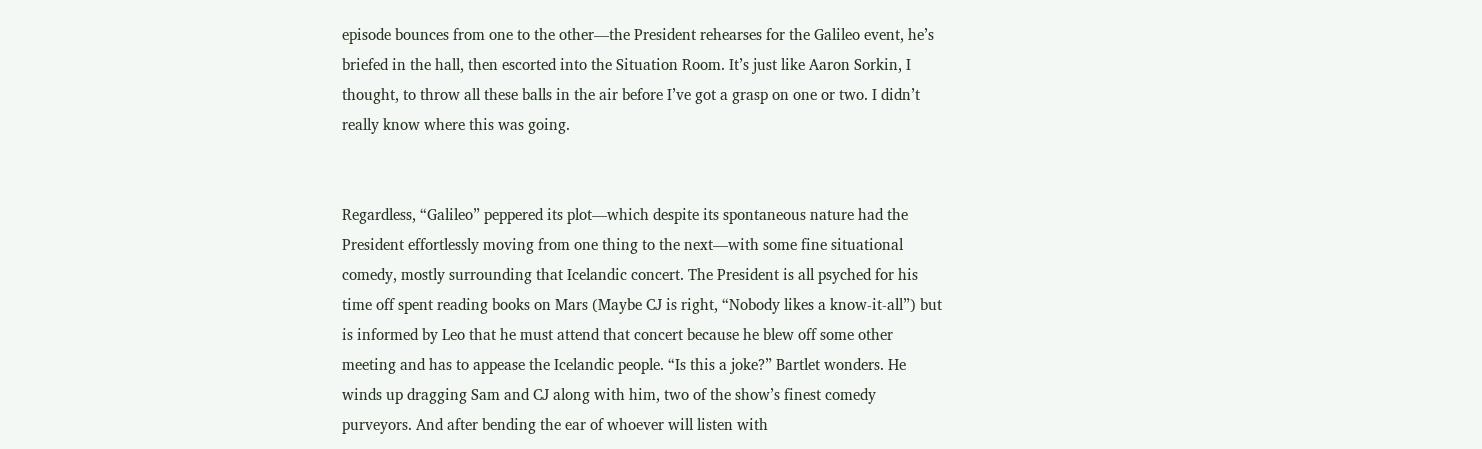episode bounces from one to the other—the President rehearses for the Galileo event, he’s briefed in the hall, then escorted into the Situation Room. It’s just like Aaron Sorkin, I thought, to throw all these balls in the air before I’ve got a grasp on one or two. I didn’t really know where this was going.


Regardless, “Galileo” peppered its plot—which despite its spontaneous nature had the President effortlessly moving from one thing to the next—with some fine situational comedy, mostly surrounding that Icelandic concert. The President is all psyched for his time off spent reading books on Mars (Maybe CJ is right, “Nobody likes a know-it-all”) but is informed by Leo that he must attend that concert because he blew off some other meeting and has to appease the Icelandic people. “Is this a joke?” Bartlet wonders. He winds up dragging Sam and CJ along with him, two of the show’s finest comedy purveyors. And after bending the ear of whoever will listen with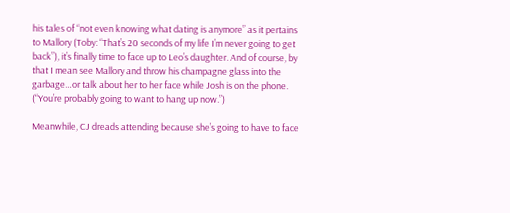his tales of “not even knowing what dating is anymore” as it pertains to Mallory (Toby: “That’s 20 seconds of my life I’m never going to get back”), it’s finally time to face up to Leo’s daughter. And of course, by that I mean see Mallory and throw his champagne glass into the garbage…or talk about her to her face while Josh is on the phone. (“You’re probably going to want to hang up now.”)

Meanwhile, CJ dreads attending because she’s going to have to face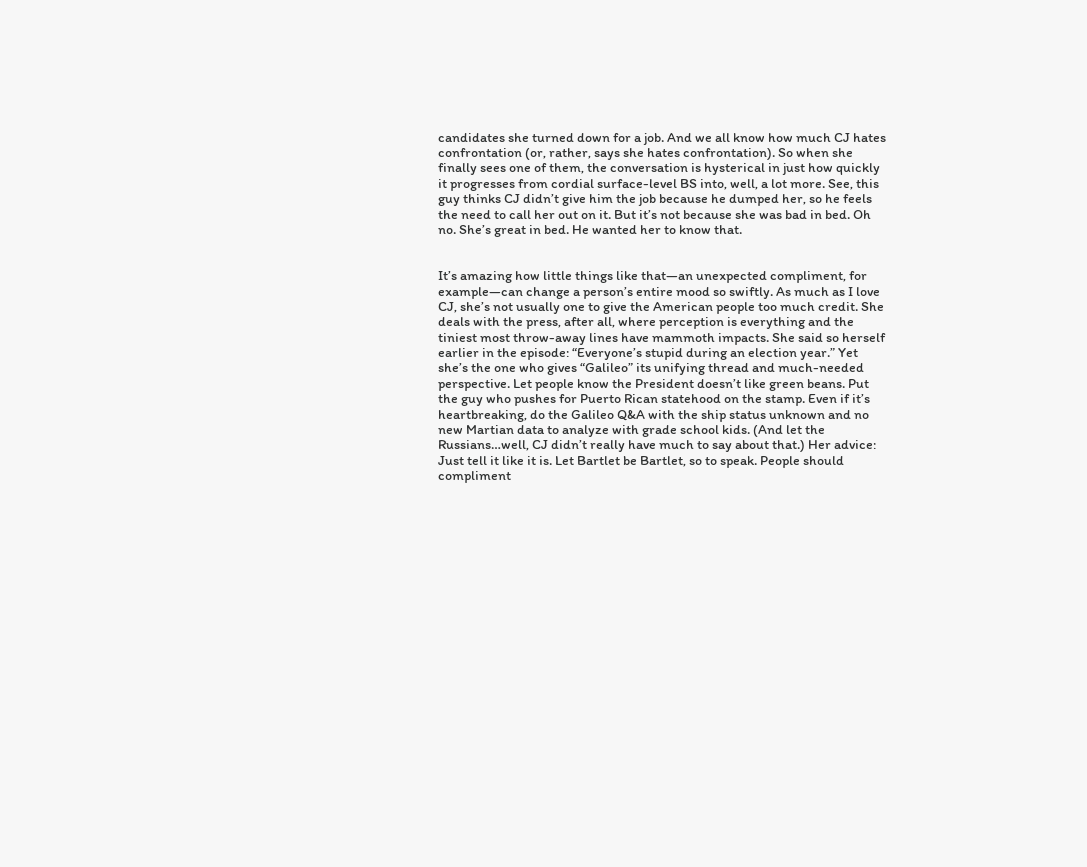candidates she turned down for a job. And we all know how much CJ hates confrontation (or, rather, says she hates confrontation). So when she finally sees one of them, the conversation is hysterical in just how quickly it progresses from cordial surface-level BS into, well, a lot more. See, this guy thinks CJ didn’t give him the job because he dumped her, so he feels the need to call her out on it. But it’s not because she was bad in bed. Oh no. She’s great in bed. He wanted her to know that.


It’s amazing how little things like that—an unexpected compliment, for example—can change a person’s entire mood so swiftly. As much as I love CJ, she’s not usually one to give the American people too much credit. She deals with the press, after all, where perception is everything and the tiniest most throw-away lines have mammoth impacts. She said so herself earlier in the episode: “Everyone’s stupid during an election year.” Yet she’s the one who gives “Galileo” its unifying thread and much-needed perspective. Let people know the President doesn’t like green beans. Put the guy who pushes for Puerto Rican statehood on the stamp. Even if it’s heartbreaking, do the Galileo Q&A with the ship status unknown and no new Martian data to analyze with grade school kids. (And let the Russians…well, CJ didn’t really have much to say about that.) Her advice: Just tell it like it is. Let Bartlet be Bartlet, so to speak. People should compliment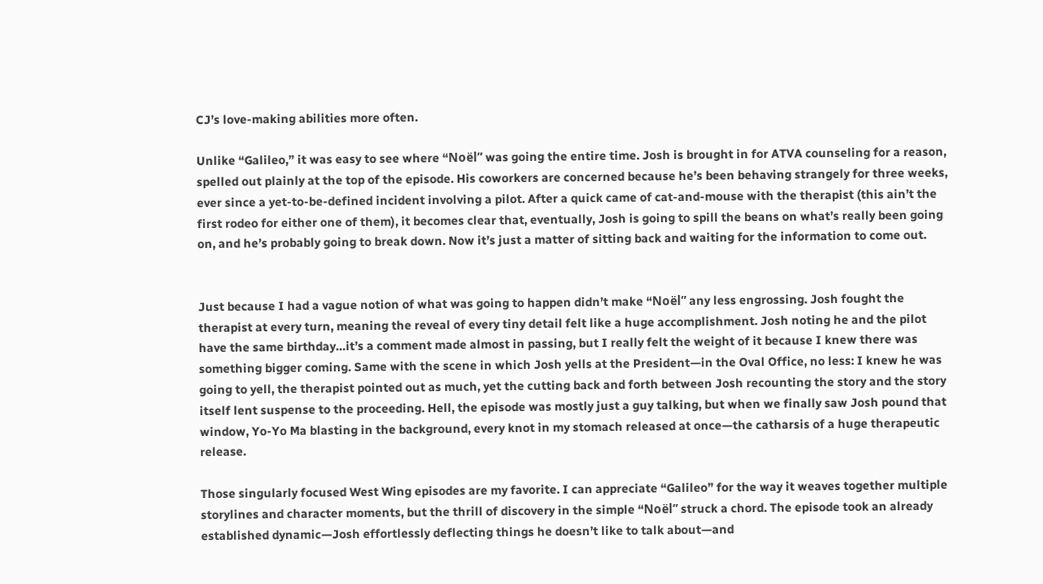CJ’s love-making abilities more often.

Unlike “Galileo,” it was easy to see where “Noël” was going the entire time. Josh is brought in for ATVA counseling for a reason, spelled out plainly at the top of the episode. His coworkers are concerned because he’s been behaving strangely for three weeks, ever since a yet-to-be-defined incident involving a pilot. After a quick came of cat-and-mouse with the therapist (this ain’t the first rodeo for either one of them), it becomes clear that, eventually, Josh is going to spill the beans on what’s really been going on, and he’s probably going to break down. Now it’s just a matter of sitting back and waiting for the information to come out.


Just because I had a vague notion of what was going to happen didn’t make “Noël” any less engrossing. Josh fought the therapist at every turn, meaning the reveal of every tiny detail felt like a huge accomplishment. Josh noting he and the pilot have the same birthday…it’s a comment made almost in passing, but I really felt the weight of it because I knew there was something bigger coming. Same with the scene in which Josh yells at the President—in the Oval Office, no less: I knew he was going to yell, the therapist pointed out as much, yet the cutting back and forth between Josh recounting the story and the story itself lent suspense to the proceeding. Hell, the episode was mostly just a guy talking, but when we finally saw Josh pound that window, Yo-Yo Ma blasting in the background, every knot in my stomach released at once—the catharsis of a huge therapeutic release.

Those singularly focused West Wing episodes are my favorite. I can appreciate “Galileo” for the way it weaves together multiple storylines and character moments, but the thrill of discovery in the simple “Noël” struck a chord. The episode took an already established dynamic—Josh effortlessly deflecting things he doesn’t like to talk about—and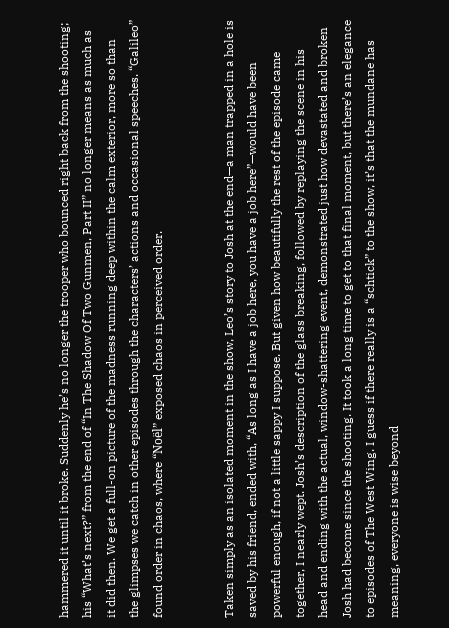hammered it until it broke. Suddenly he’s no longer the trooper who bounced right back from the shooting; his “What’s next?” from the end of “In The Shadow Of Two Gunmen, Part II” no longer means as much as it did then. We get a full-on picture of the madness running deep within the calm exterior, more so than the glimpses we catch in other episodes through the characters’ actions and occasional speeches. “Galileo” found order in chaos, where “Noël” exposed chaos in perceived order.


Taken simply as an isolated moment in the show, Leo’s story to Josh at the end—a man trapped in a hole is saved by his friend, ended with, “As long as I have a job here, you have a job here”—would have been powerful enough, if not a little sappy I suppose. But given how beautifully the rest of the episode came together, I nearly wept. Josh’s description of the glass breaking, followed by replaying the scene in his head and ending with the actual, window-shattering event, demonstrated just how devastated and broken Josh had become since the shooting. It took a long time to get to that final moment, but there’s an elegance to episodes of The West Wing. I guess if there really is a “schtick” to the show, it’s that the mundane has meaning, everyone is wise beyond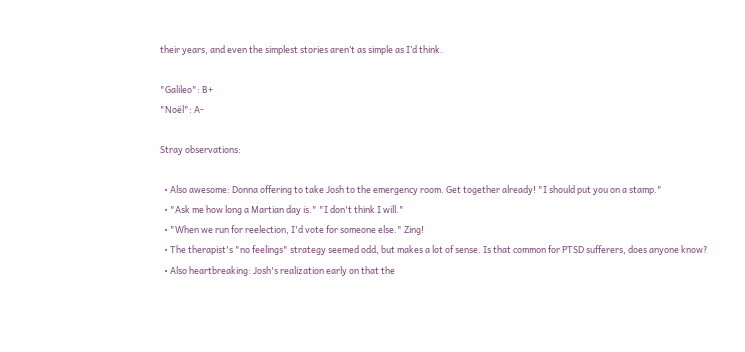their years, and even the simplest stories aren’t as simple as I’d think.

"Galileo": B+
"Noël": A-

Stray observations:

  • Also awesome: Donna offering to take Josh to the emergency room. Get together already! "I should put you on a stamp."
  • "Ask me how long a Martian day is." "I don't think I will."
  • "When we run for reelection, I'd vote for someone else." Zing!
  • The therapist's "no feelings" strategy seemed odd, but makes a lot of sense. Is that common for PTSD sufferers, does anyone know?
  • Also heartbreaking: Josh's realization early on that the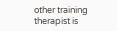other training therapist is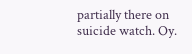partially there on suicide watch. Oy.